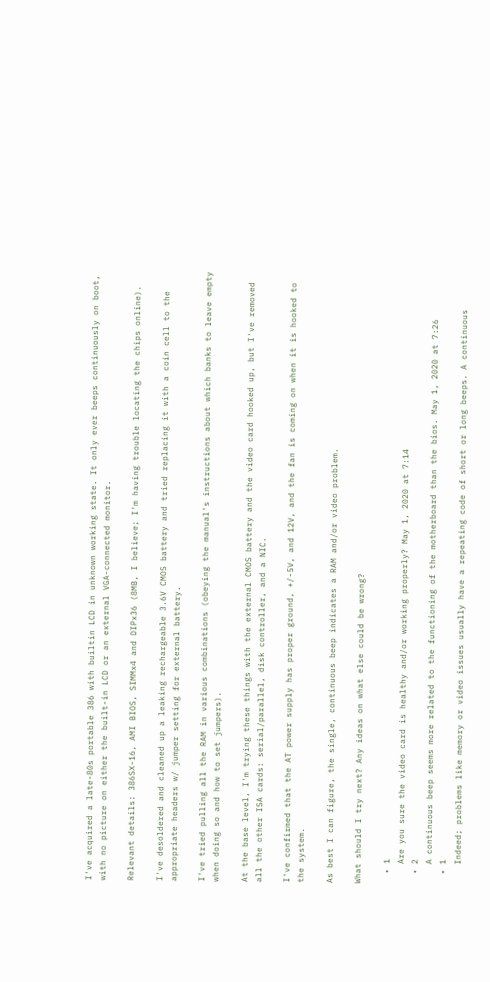I've acquired a late-80s portable 386 with builtin LCD in unknown working state. It only ever beeps continuously on boot, with no picture on either the built-in LCD or an external VGA-connected monitor.

Relevant details: 386SX-16, AMI BIOS, SIMMx4 and DIPx36 (8MB, I believe; I'm having trouble locating the chips online).

I've desoldered and cleaned up a leaking rechargeable 3.6V CMOS battery and tried replacing it with a coin cell to the appropriate headers w/ jumper setting for external battery.

I've tried pulling all the RAM in various combinations (obeying the manual's instructions about which banks to leave empty when doing so and how to set jumpers).

At the base level, I'm trying these things with the external CMOS battery and the video card hooked up, but I've removed all the other ISA cards: serial/parallel, disk controller, and a NIC.

I've confirmed that the AT power supply has proper ground, +/-5V, and 12V, and the fan is coming on when it is hooked to the system.

As best I can figure, the single, continuous beep indicates a RAM and/or video problem.

What should I try next? Any ideas on what else could be wrong?

  • 1
    Are you sure the video card is healthy and/or working properly? May 1, 2020 at 7:14
  • 2
    A continuous beep seems more related to the functioning of the motherboard than the bios. May 1, 2020 at 7:26
  • 1
    Indeed; problems like memory or video issues usually have a repeating code of short or long beeps. A continuous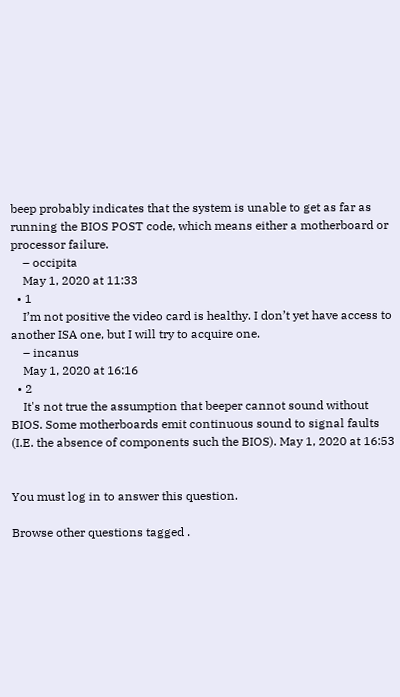beep probably indicates that the system is unable to get as far as running the BIOS POST code, which means either a motherboard or processor failure.
    – occipita
    May 1, 2020 at 11:33
  • 1
    I’m not positive the video card is healthy. I don’t yet have access to another ISA one, but I will try to acquire one.
    – incanus
    May 1, 2020 at 16:16
  • 2
    It's not true the assumption that beeper cannot sound without BIOS. Some motherboards emit continuous sound to signal faults (I.E. the absence of components such the BIOS). May 1, 2020 at 16:53


You must log in to answer this question.

Browse other questions tagged .